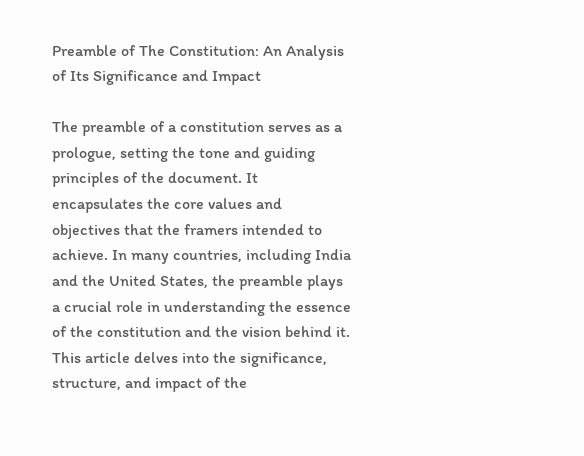Preamble of The Constitution: An Analysis of Its Significance and Impact

The preamble of a constitution serves as a prologue, setting the tone and guiding principles of the document. It encapsulates the core values and objectives that the framers intended to achieve. In many countries, including India and the United States, the preamble plays a crucial role in understanding the essence of the constitution and the vision behind it. This article delves into the significance, structure, and impact of the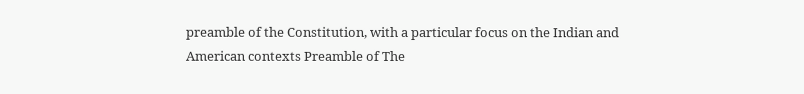preamble of the Constitution, with a particular focus on the Indian and American contexts Preamble of The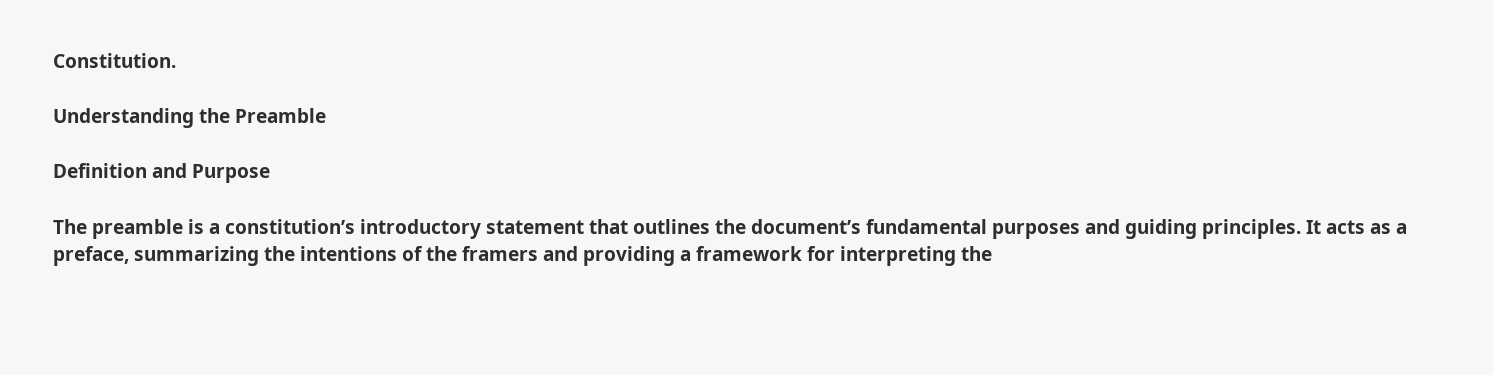Constitution.

Understanding the Preamble

Definition and Purpose

The preamble is a constitution’s introductory statement that outlines the document’s fundamental purposes and guiding principles. It acts as a preface, summarizing the intentions of the framers and providing a framework for interpreting the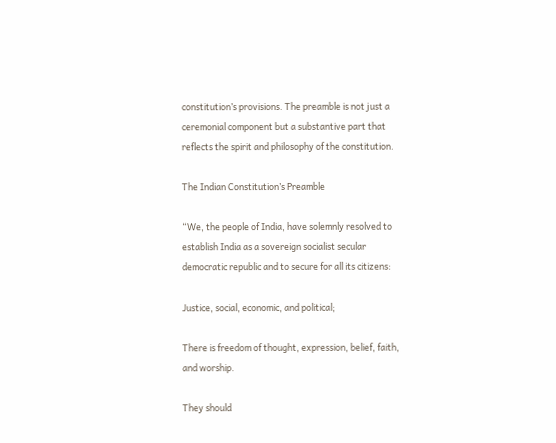constitution’s provisions. The preamble is not just a ceremonial component but a substantive part that reflects the spirit and philosophy of the constitution.

The Indian Constitution’s Preamble

“We, the people of India, have solemnly resolved to establish India as a sovereign socialist secular democratic republic and to secure for all its citizens:

Justice, social, economic, and political;

There is freedom of thought, expression, belief, faith, and worship.

They should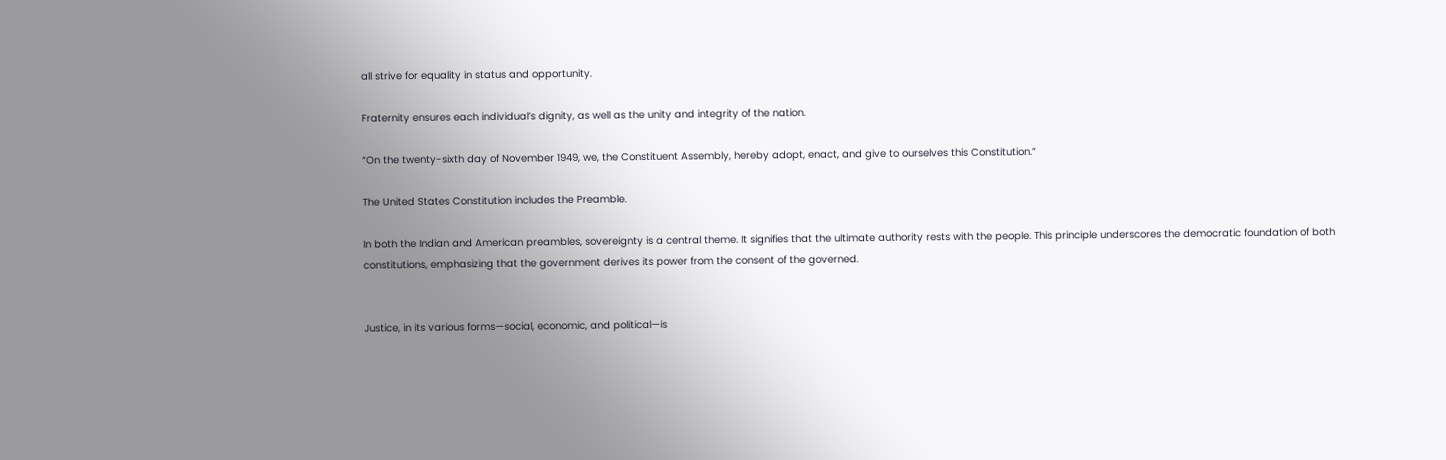all strive for equality in status and opportunity.

Fraternity ensures each individual’s dignity, as well as the unity and integrity of the nation.

“On the twenty-sixth day of November 1949, we, the Constituent Assembly, hereby adopt, enact, and give to ourselves this Constitution.”

The United States Constitution includes the Preamble.

In both the Indian and American preambles, sovereignty is a central theme. It signifies that the ultimate authority rests with the people. This principle underscores the democratic foundation of both constitutions, emphasizing that the government derives its power from the consent of the governed.


Justice, in its various forms—social, economic, and political—is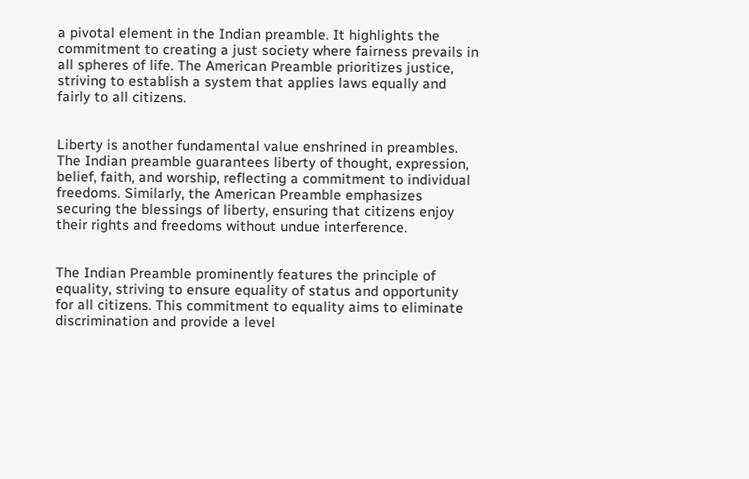a pivotal element in the Indian preamble. It highlights the commitment to creating a just society where fairness prevails in all spheres of life. The American Preamble prioritizes justice, striving to establish a system that applies laws equally and fairly to all citizens.


Liberty is another fundamental value enshrined in preambles. The Indian preamble guarantees liberty of thought, expression, belief, faith, and worship, reflecting a commitment to individual freedoms. Similarly, the American Preamble emphasizes securing the blessings of liberty, ensuring that citizens enjoy their rights and freedoms without undue interference.


The Indian Preamble prominently features the principle of equality, striving to ensure equality of status and opportunity for all citizens. This commitment to equality aims to eliminate discrimination and provide a level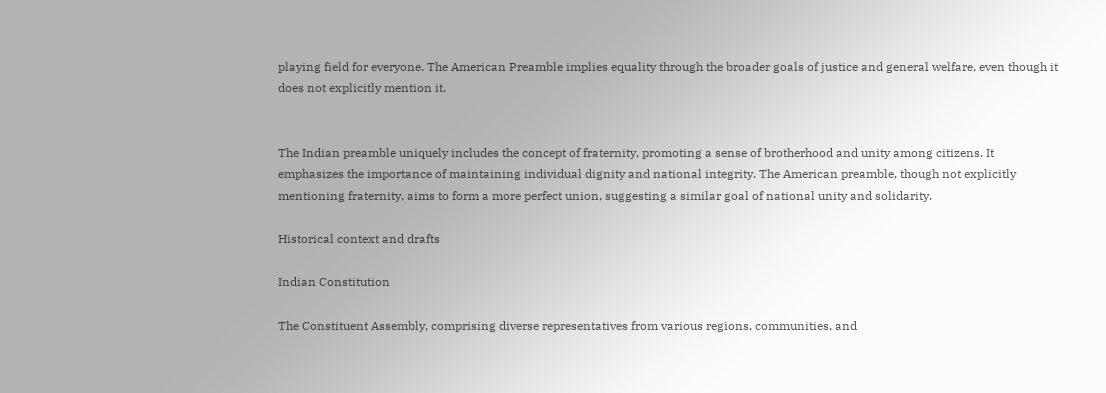playing field for everyone. The American Preamble implies equality through the broader goals of justice and general welfare, even though it does not explicitly mention it.


The Indian preamble uniquely includes the concept of fraternity, promoting a sense of brotherhood and unity among citizens. It emphasizes the importance of maintaining individual dignity and national integrity. The American preamble, though not explicitly mentioning fraternity, aims to form a more perfect union, suggesting a similar goal of national unity and solidarity.

Historical context and drafts

Indian Constitution

The Constituent Assembly, comprising diverse representatives from various regions, communities, and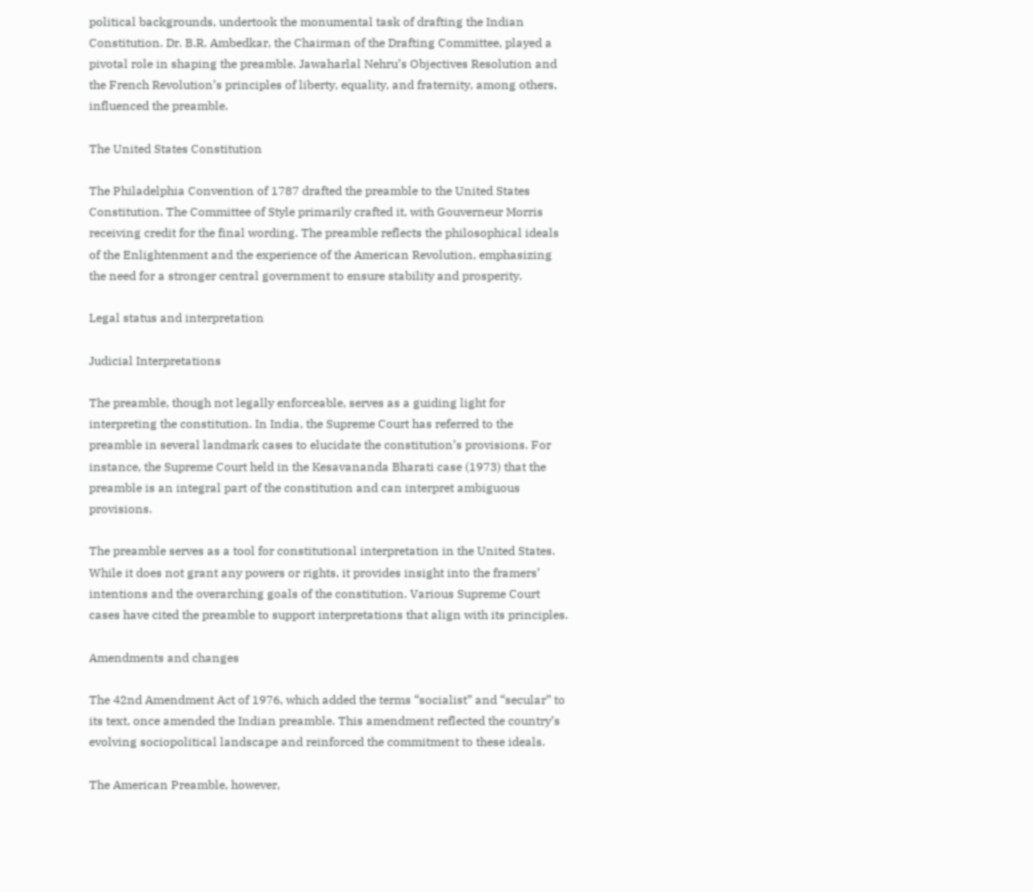political backgrounds, undertook the monumental task of drafting the Indian Constitution. Dr. B.R. Ambedkar, the Chairman of the Drafting Committee, played a pivotal role in shaping the preamble. Jawaharlal Nehru’s Objectives Resolution and the French Revolution’s principles of liberty, equality, and fraternity, among others, influenced the preamble.

The United States Constitution

The Philadelphia Convention of 1787 drafted the preamble to the United States Constitution. The Committee of Style primarily crafted it, with Gouverneur Morris receiving credit for the final wording. The preamble reflects the philosophical ideals of the Enlightenment and the experience of the American Revolution, emphasizing the need for a stronger central government to ensure stability and prosperity.

Legal status and interpretation

Judicial Interpretations

The preamble, though not legally enforceable, serves as a guiding light for interpreting the constitution. In India, the Supreme Court has referred to the preamble in several landmark cases to elucidate the constitution’s provisions. For instance, the Supreme Court held in the Kesavananda Bharati case (1973) that the preamble is an integral part of the constitution and can interpret ambiguous provisions.

The preamble serves as a tool for constitutional interpretation in the United States. While it does not grant any powers or rights, it provides insight into the framers’ intentions and the overarching goals of the constitution. Various Supreme Court cases have cited the preamble to support interpretations that align with its principles.

Amendments and changes

The 42nd Amendment Act of 1976, which added the terms “socialist” and “secular” to its text, once amended the Indian preamble. This amendment reflected the country’s evolving sociopolitical landscape and reinforced the commitment to these ideals.

The American Preamble, however,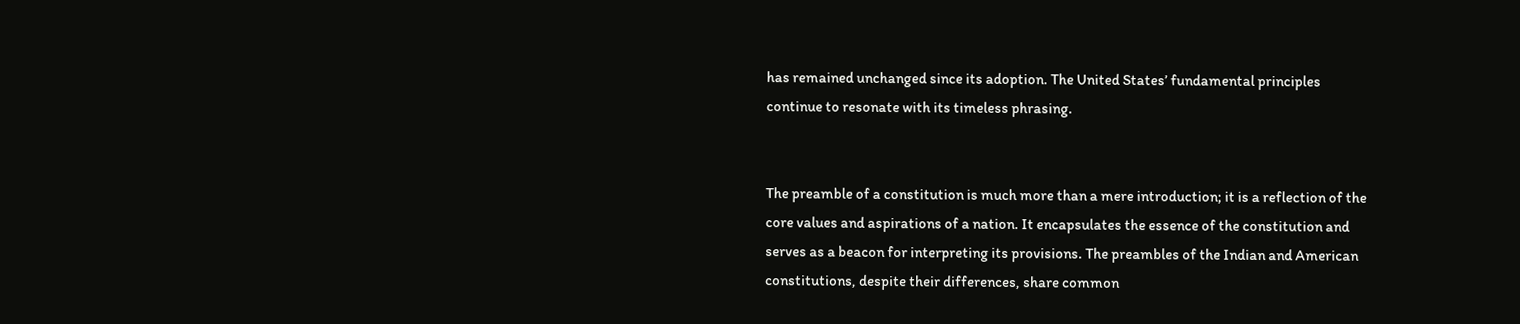has remained unchanged since its adoption. The United States’ fundamental principles continue to resonate with its timeless phrasing.


The preamble of a constitution is much more than a mere introduction; it is a reflection of the core values and aspirations of a nation. It encapsulates the essence of the constitution and serves as a beacon for interpreting its provisions. The preambles of the Indian and American constitutions, despite their differences, share common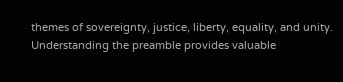themes of sovereignty, justice, liberty, equality, and unity. Understanding the preamble provides valuable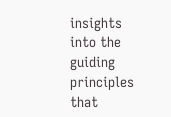insights into the guiding principles that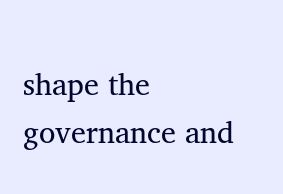shape the governance and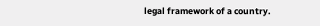legal framework of a country.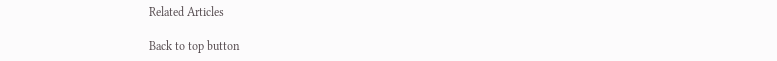Related Articles

Back to top button